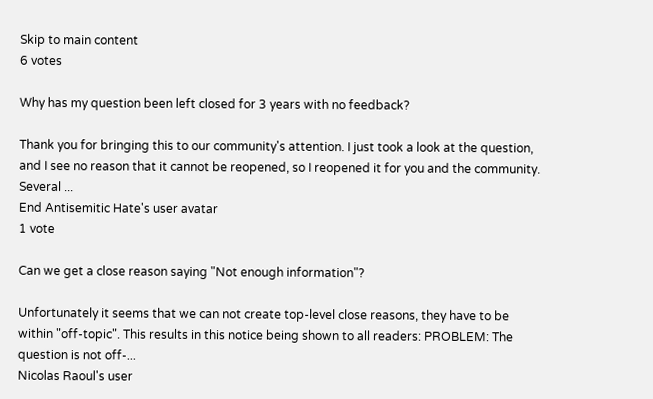Skip to main content
6 votes

Why has my question been left closed for 3 years with no feedback?

Thank you for bringing this to our community's attention. I just took a look at the question, and I see no reason that it cannot be reopened, so I reopened it for you and the community. Several ...
End Antisemitic Hate's user avatar
1 vote

Can we get a close reason saying "Not enough information"?

Unfortunately it seems that we can not create top-level close reasons, they have to be within "off-topic". This results in this notice being shown to all readers: PROBLEM: The question is not off-...
Nicolas Raoul's user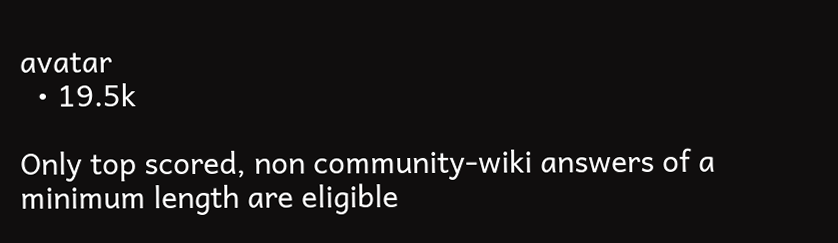avatar
  • 19.5k

Only top scored, non community-wiki answers of a minimum length are eligible